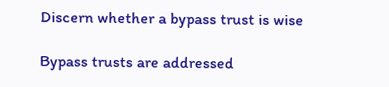Discern whether a bypass trust is wise

Bypass trusts are addressed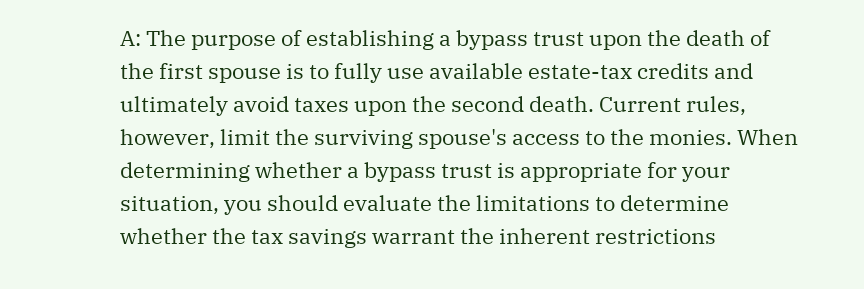A: The purpose of establishing a bypass trust upon the death of the first spouse is to fully use available estate-tax credits and ultimately avoid taxes upon the second death. Current rules, however, limit the surviving spouse's access to the monies. When determining whether a bypass trust is appropriate for your situation, you should evaluate the limitations to determine whether the tax savings warrant the inherent restrictions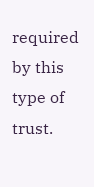required by this type of trust.